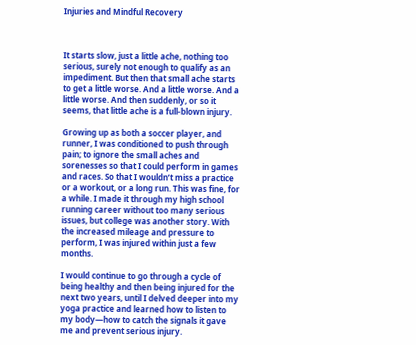Injuries and Mindful Recovery



It starts slow, just a little ache, nothing too serious, surely not enough to qualify as an impediment. But then that small ache starts to get a little worse. And a little worse. And a little worse. And then suddenly, or so it seems, that little ache is a full-blown injury.

Growing up as both a soccer player, and runner, I was conditioned to push through pain; to ignore the small aches and sorenesses so that I could perform in games and races. So that I wouldn’t miss a practice or a workout, or a long run. This was fine, for a while. I made it through my high school running career without too many serious issues, but college was another story. With the increased mileage and pressure to perform, I was injured within just a few months.

I would continue to go through a cycle of being healthy and then being injured for the next two years, until I delved deeper into my yoga practice and learned how to listen to my body—how to catch the signals it gave me and prevent serious injury.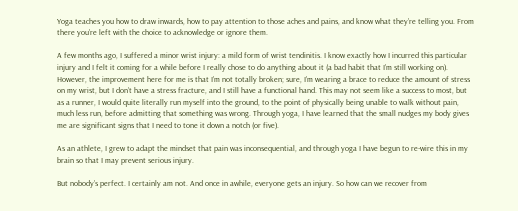Yoga teaches you how to draw inwards, how to pay attention to those aches and pains, and know what they’re telling you. From there you’re left with the choice to acknowledge or ignore them.

A few months ago, I suffered a minor wrist injury: a mild form of wrist tendinitis. I know exactly how I incurred this particular injury and I felt it coming for a while before I really chose to do anything about it (a bad habit that I’m still working on). However, the improvement here for me is that I’m not totally broken; sure, I’m wearing a brace to reduce the amount of stress on my wrist, but I don’t have a stress fracture, and I still have a functional hand. This may not seem like a success to most, but as a runner, I would quite literally run myself into the ground, to the point of physically being unable to walk without pain, much less run, before admitting that something was wrong. Through yoga, I have learned that the small nudges my body gives me are significant signs that I need to tone it down a notch (or five).

As an athlete, I grew to adapt the mindset that pain was inconsequential, and through yoga I have begun to re-wire this in my brain so that I may prevent serious injury.

But nobody’s perfect. I certainly am not. And once in awhile, everyone gets an injury. So how can we recover from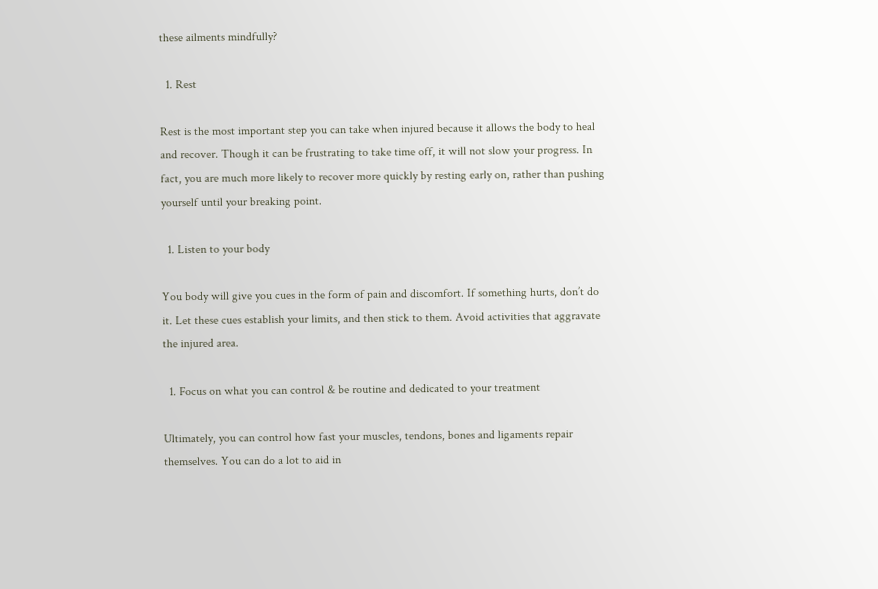these ailments mindfully?

  1. Rest

Rest is the most important step you can take when injured because it allows the body to heal and recover. Though it can be frustrating to take time off, it will not slow your progress. In fact, you are much more likely to recover more quickly by resting early on, rather than pushing yourself until your breaking point.

  1. Listen to your body

You body will give you cues in the form of pain and discomfort. If something hurts, don’t do it. Let these cues establish your limits, and then stick to them. Avoid activities that aggravate the injured area.

  1. Focus on what you can control & be routine and dedicated to your treatment

Ultimately, you can control how fast your muscles, tendons, bones and ligaments repair themselves. You can do a lot to aid in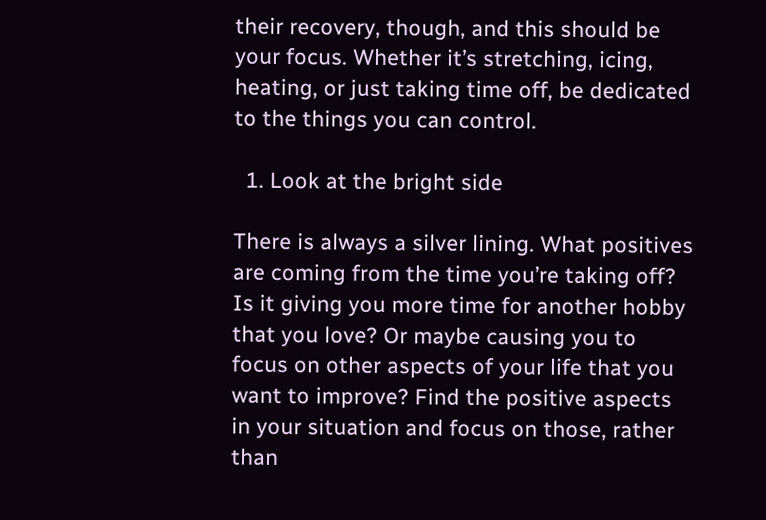their recovery, though, and this should be your focus. Whether it’s stretching, icing, heating, or just taking time off, be dedicated to the things you can control.

  1. Look at the bright side

There is always a silver lining. What positives are coming from the time you’re taking off? Is it giving you more time for another hobby that you love? Or maybe causing you to focus on other aspects of your life that you want to improve? Find the positive aspects in your situation and focus on those, rather than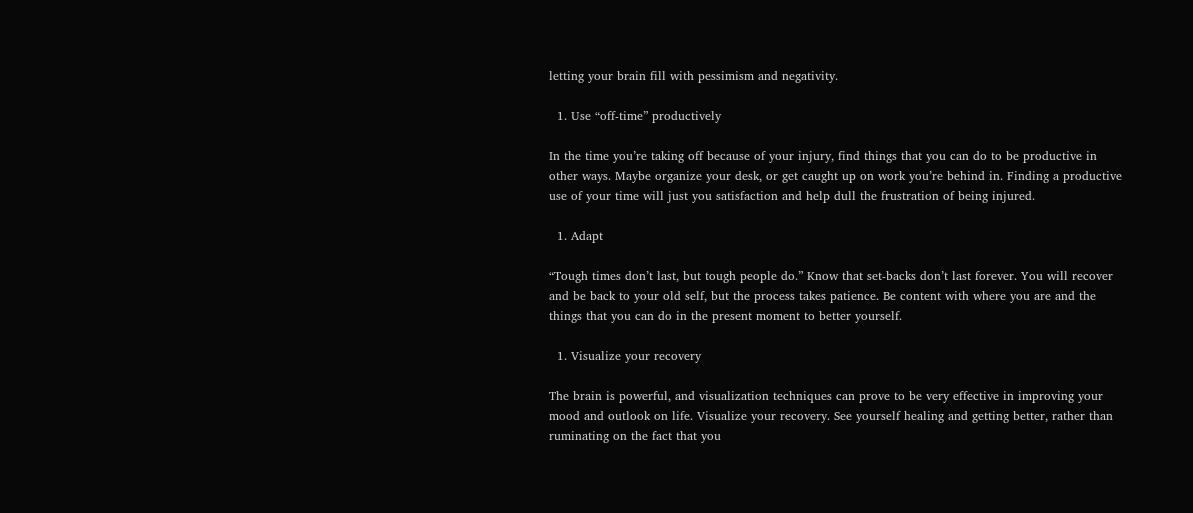letting your brain fill with pessimism and negativity.

  1. Use “off-time” productively

In the time you’re taking off because of your injury, find things that you can do to be productive in other ways. Maybe organize your desk, or get caught up on work you’re behind in. Finding a productive use of your time will just you satisfaction and help dull the frustration of being injured.

  1. Adapt

“Tough times don’t last, but tough people do.” Know that set-backs don’t last forever. You will recover and be back to your old self, but the process takes patience. Be content with where you are and the things that you can do in the present moment to better yourself.

  1. Visualize your recovery

The brain is powerful, and visualization techniques can prove to be very effective in improving your mood and outlook on life. Visualize your recovery. See yourself healing and getting better, rather than ruminating on the fact that you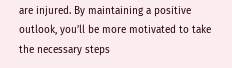are injured. By maintaining a positive outlook, you’ll be more motivated to take the necessary steps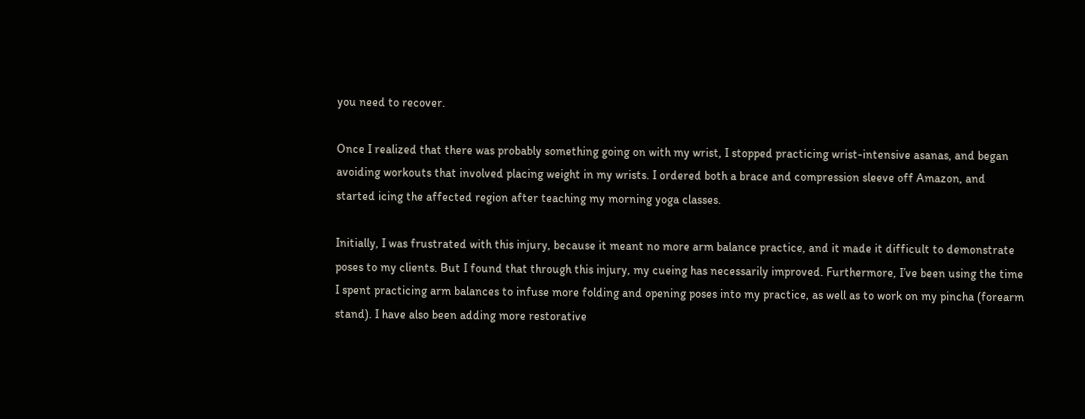you need to recover.

Once I realized that there was probably something going on with my wrist, I stopped practicing wrist-intensive asanas, and began avoiding workouts that involved placing weight in my wrists. I ordered both a brace and compression sleeve off Amazon, and started icing the affected region after teaching my morning yoga classes.

Initially, I was frustrated with this injury, because it meant no more arm balance practice, and it made it difficult to demonstrate poses to my clients. But I found that through this injury, my cueing has necessarily improved. Furthermore, I’ve been using the time I spent practicing arm balances to infuse more folding and opening poses into my practice, as well as to work on my pincha (forearm stand). I have also been adding more restorative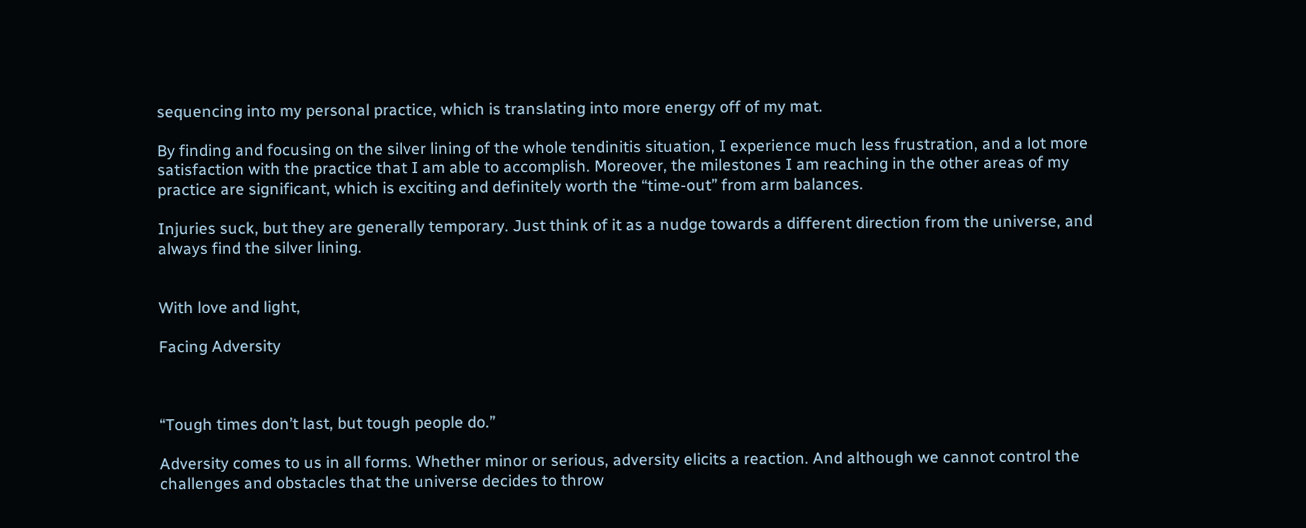sequencing into my personal practice, which is translating into more energy off of my mat.

By finding and focusing on the silver lining of the whole tendinitis situation, I experience much less frustration, and a lot more satisfaction with the practice that I am able to accomplish. Moreover, the milestones I am reaching in the other areas of my practice are significant, which is exciting and definitely worth the “time-out” from arm balances.

Injuries suck, but they are generally temporary. Just think of it as a nudge towards a different direction from the universe, and always find the silver lining.


With love and light,

Facing Adversity



“Tough times don’t last, but tough people do.”

Adversity comes to us in all forms. Whether minor or serious, adversity elicits a reaction. And although we cannot control the challenges and obstacles that the universe decides to throw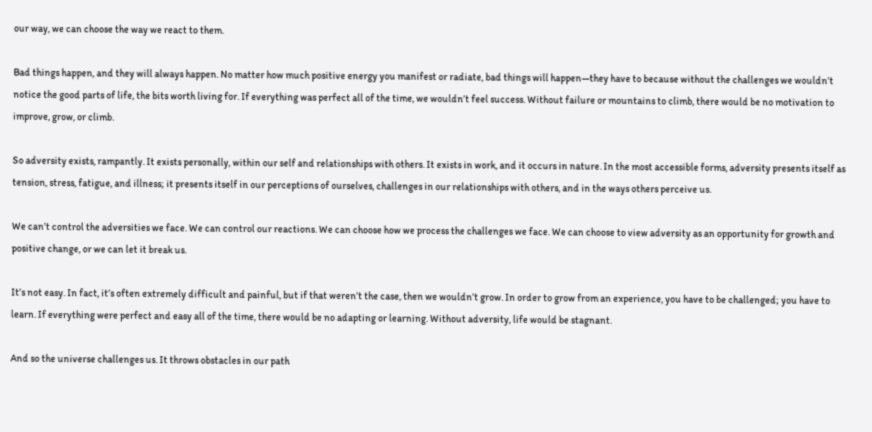our way, we can choose the way we react to them.

Bad things happen, and they will always happen. No matter how much positive energy you manifest or radiate, bad things will happen—they have to because without the challenges we wouldn’t notice the good parts of life, the bits worth living for. If everything was perfect all of the time, we wouldn’t feel success. Without failure or mountains to climb, there would be no motivation to improve, grow, or climb.

So adversity exists, rampantly. It exists personally, within our self and relationships with others. It exists in work, and it occurs in nature. In the most accessible forms, adversity presents itself as tension, stress, fatigue, and illness; it presents itself in our perceptions of ourselves, challenges in our relationships with others, and in the ways others perceive us.

We can’t control the adversities we face. We can control our reactions. We can choose how we process the challenges we face. We can choose to view adversity as an opportunity for growth and positive change, or we can let it break us.

It’s not easy. In fact, it’s often extremely difficult and painful, but if that weren’t the case, then we wouldn’t grow. In order to grow from an experience, you have to be challenged; you have to learn. If everything were perfect and easy all of the time, there would be no adapting or learning. Without adversity, life would be stagnant.

And so the universe challenges us. It throws obstacles in our path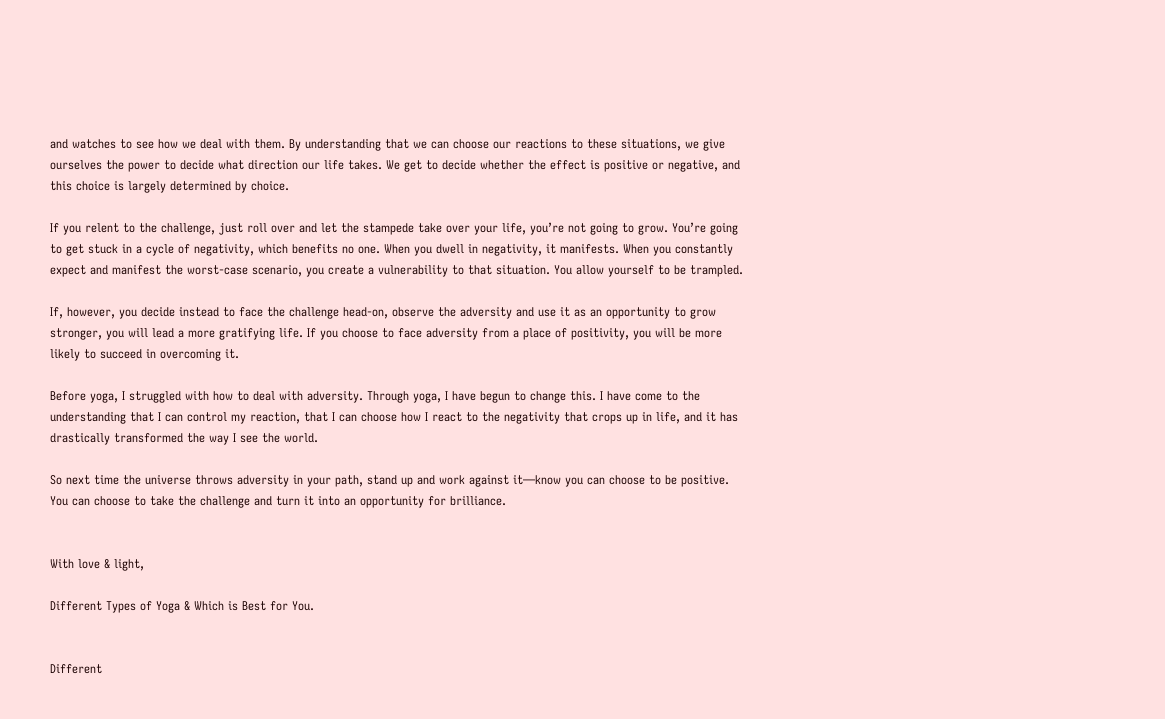and watches to see how we deal with them. By understanding that we can choose our reactions to these situations, we give ourselves the power to decide what direction our life takes. We get to decide whether the effect is positive or negative, and this choice is largely determined by choice.

If you relent to the challenge, just roll over and let the stampede take over your life, you’re not going to grow. You’re going to get stuck in a cycle of negativity, which benefits no one. When you dwell in negativity, it manifests. When you constantly expect and manifest the worst-case scenario, you create a vulnerability to that situation. You allow yourself to be trampled.

If, however, you decide instead to face the challenge head-on, observe the adversity and use it as an opportunity to grow stronger, you will lead a more gratifying life. If you choose to face adversity from a place of positivity, you will be more likely to succeed in overcoming it.

Before yoga, I struggled with how to deal with adversity. Through yoga, I have begun to change this. I have come to the understanding that I can control my reaction, that I can choose how I react to the negativity that crops up in life, and it has drastically transformed the way I see the world.

So next time the universe throws adversity in your path, stand up and work against it—know you can choose to be positive. You can choose to take the challenge and turn it into an opportunity for brilliance.


With love & light,

Different Types of Yoga & Which is Best for You.


Different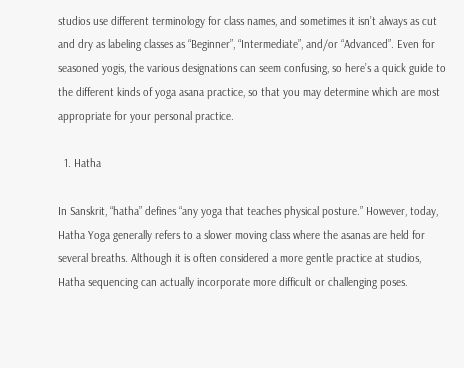studios use different terminology for class names, and sometimes it isn’t always as cut and dry as labeling classes as “Beginner”, “Intermediate”, and/or “Advanced”. Even for seasoned yogis, the various designations can seem confusing, so here’s a quick guide to the different kinds of yoga asana practice, so that you may determine which are most appropriate for your personal practice.

  1. Hatha

In Sanskrit, “hatha” defines “any yoga that teaches physical posture.” However, today, Hatha Yoga generally refers to a slower moving class where the asanas are held for several breaths. Although it is often considered a more gentle practice at studios, Hatha sequencing can actually incorporate more difficult or challenging poses.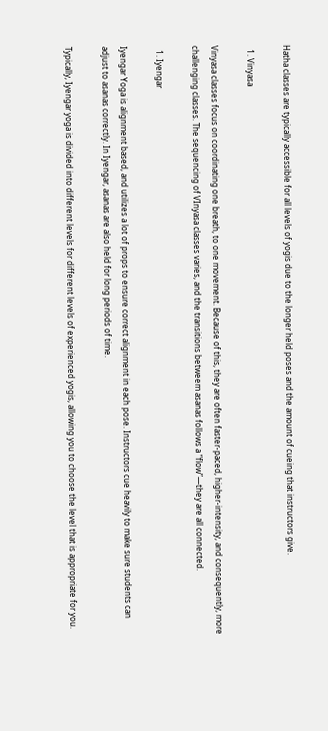Hatha classes are typically accessible for all levels of yogis due to the longer held poses and the amount of cueing that instructors give.

  1. Vinyasa

Vinyasa classes focus on coordinating one breath, to one movement. Because of this, they are often faster-paced, higher-intensity, and consequently, more challenging classes. The sequencing of VInyasa classes varies, and the transitions betweem asanas follows a “flow”—they are all connected.

  1. Iyengar

Iyengar Yoga is alignment based, and utilizes a lot of props to ensure correct alignment in each pose. Instructors cue heavily to make sure students can adjust to asanas correctly. In Iyengar, asanas are also held for long periods of time.

Typically, Iyengar yoga is divided into different levels for different levels of experienced yogis, allowing you to choose the level that is appropriate for you.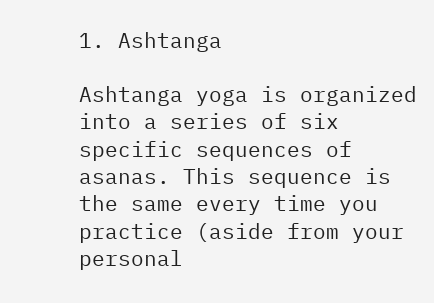1. Ashtanga

Ashtanga yoga is organized into a series of six specific sequences of asanas. This sequence is the same every time you practice (aside from your personal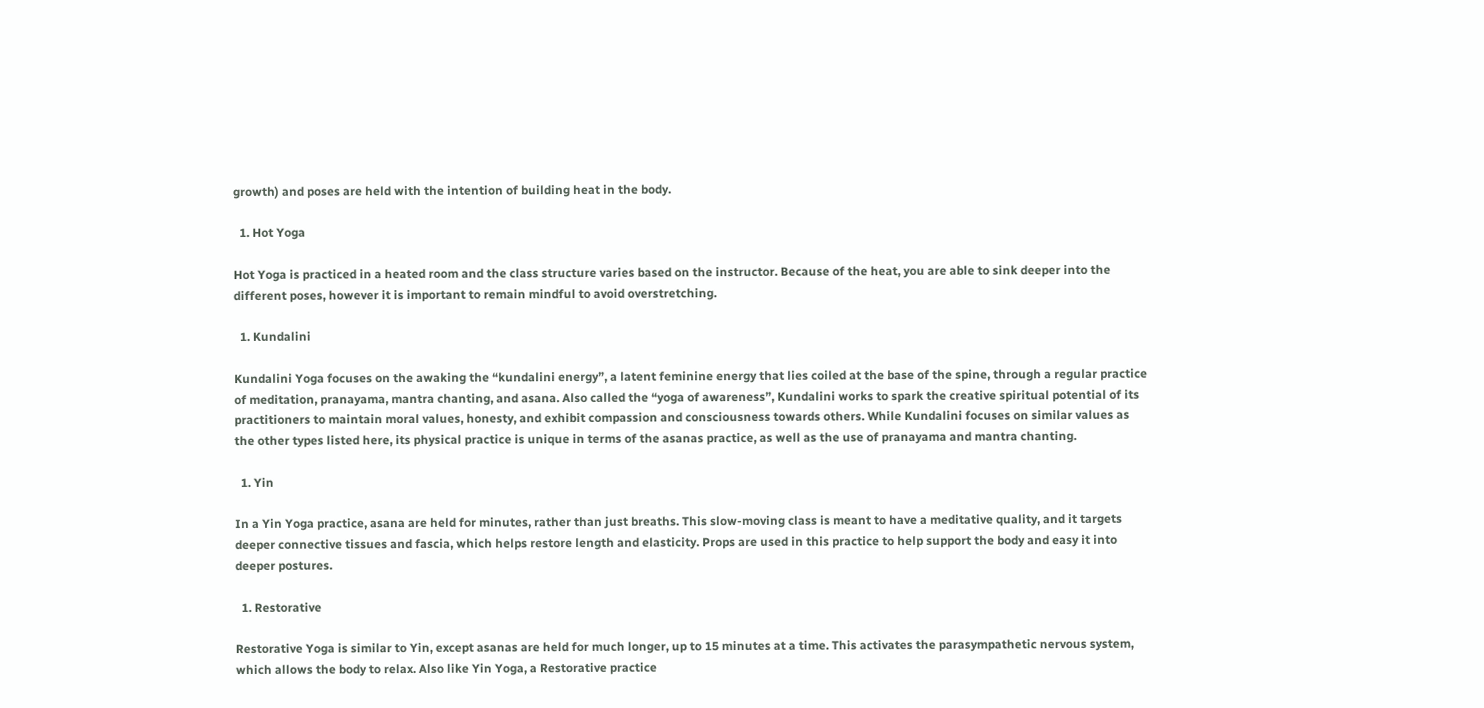growth) and poses are held with the intention of building heat in the body.

  1. Hot Yoga

Hot Yoga is practiced in a heated room and the class structure varies based on the instructor. Because of the heat, you are able to sink deeper into the different poses, however it is important to remain mindful to avoid overstretching.

  1. Kundalini

Kundalini Yoga focuses on the awaking the “kundalini energy”, a latent feminine energy that lies coiled at the base of the spine, through a regular practice of meditation, pranayama, mantra chanting, and asana. Also called the “yoga of awareness”, Kundalini works to spark the creative spiritual potential of its practitioners to maintain moral values, honesty, and exhibit compassion and consciousness towards others. While Kundalini focuses on similar values as the other types listed here, its physical practice is unique in terms of the asanas practice, as well as the use of pranayama and mantra chanting.

  1. Yin

In a Yin Yoga practice, asana are held for minutes, rather than just breaths. This slow-moving class is meant to have a meditative quality, and it targets deeper connective tissues and fascia, which helps restore length and elasticity. Props are used in this practice to help support the body and easy it into deeper postures.

  1. Restorative

Restorative Yoga is similar to Yin, except asanas are held for much longer, up to 15 minutes at a time. This activates the parasympathetic nervous system, which allows the body to relax. Also like Yin Yoga, a Restorative practice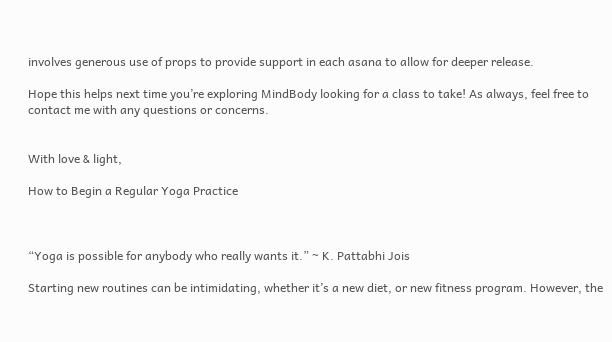involves generous use of props to provide support in each asana to allow for deeper release.

Hope this helps next time you’re exploring MindBody looking for a class to take! As always, feel free to contact me with any questions or concerns.


With love & light,

How to Begin a Regular Yoga Practice



“Yoga is possible for anybody who really wants it.” ~ K. Pattabhi Jois

Starting new routines can be intimidating, whether it’s a new diet, or new fitness program. However, the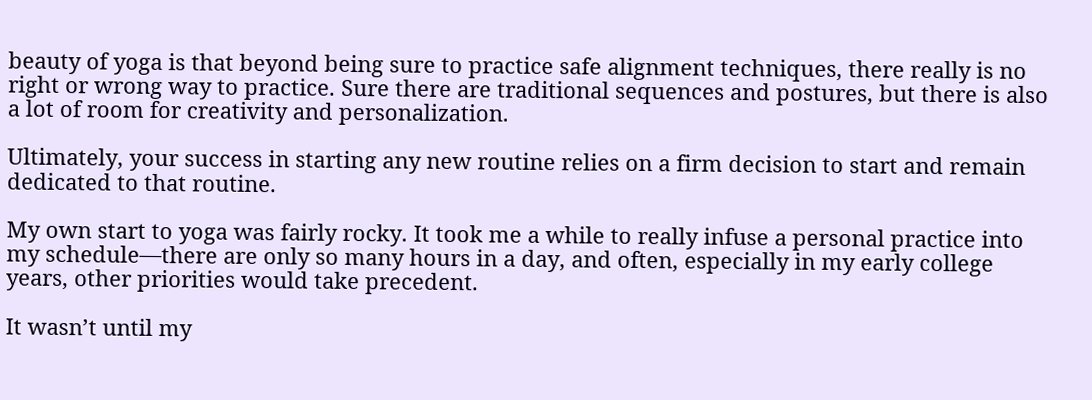beauty of yoga is that beyond being sure to practice safe alignment techniques, there really is no right or wrong way to practice. Sure there are traditional sequences and postures, but there is also a lot of room for creativity and personalization.

Ultimately, your success in starting any new routine relies on a firm decision to start and remain dedicated to that routine.

My own start to yoga was fairly rocky. It took me a while to really infuse a personal practice into my schedule—there are only so many hours in a day, and often, especially in my early college years, other priorities would take precedent.

It wasn’t until my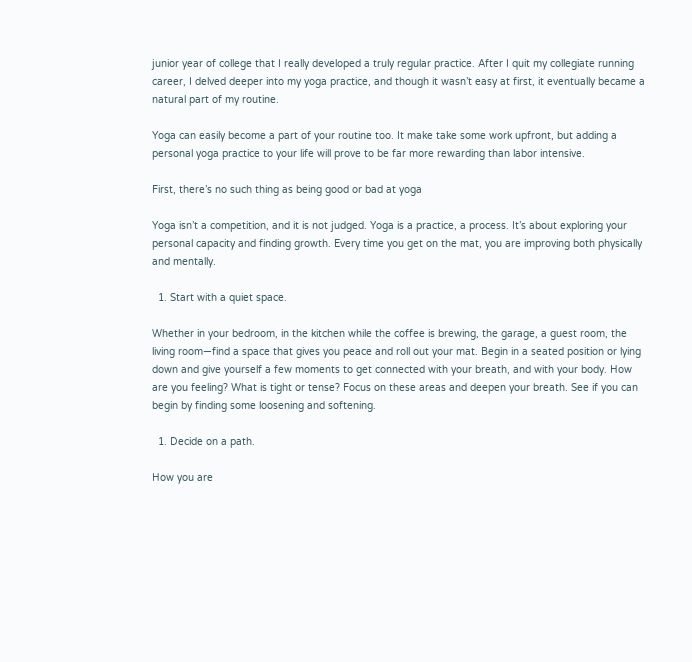junior year of college that I really developed a truly regular practice. After I quit my collegiate running career, I delved deeper into my yoga practice, and though it wasn’t easy at first, it eventually became a natural part of my routine.

Yoga can easily become a part of your routine too. It make take some work upfront, but adding a personal yoga practice to your life will prove to be far more rewarding than labor intensive.

First, there’s no such thing as being good or bad at yoga

Yoga isn’t a competition, and it is not judged. Yoga is a practice, a process. It’s about exploring your personal capacity and finding growth. Every time you get on the mat, you are improving both physically and mentally.

  1. Start with a quiet space.

Whether in your bedroom, in the kitchen while the coffee is brewing, the garage, a guest room, the living room—find a space that gives you peace and roll out your mat. Begin in a seated position or lying down and give yourself a few moments to get connected with your breath, and with your body. How are you feeling? What is tight or tense? Focus on these areas and deepen your breath. See if you can begin by finding some loosening and softening.

  1. Decide on a path.

How you are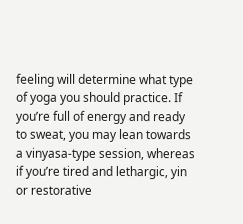feeling will determine what type of yoga you should practice. If you’re full of energy and ready to sweat, you may lean towards a vinyasa-type session, whereas if you’re tired and lethargic, yin or restorative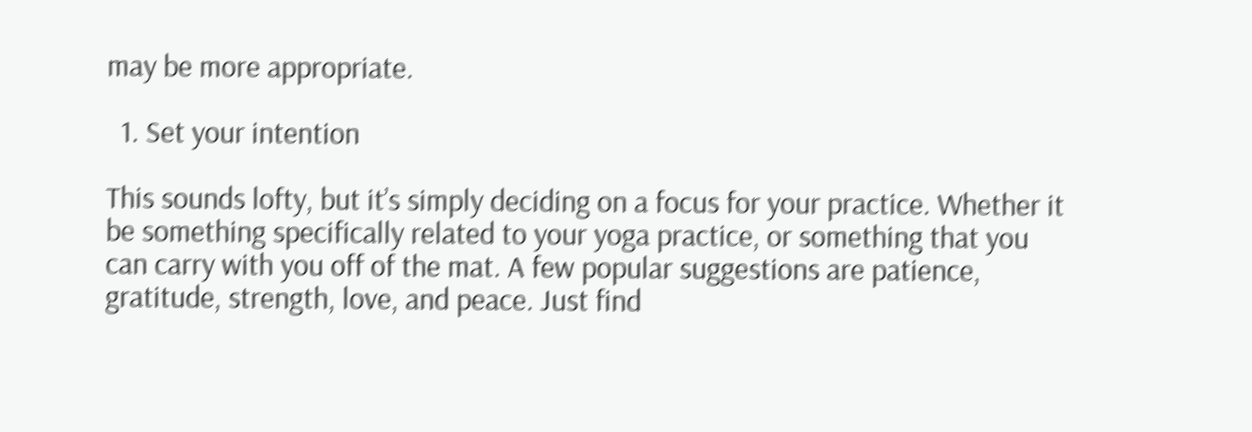may be more appropriate.

  1. Set your intention

This sounds lofty, but it’s simply deciding on a focus for your practice. Whether it be something specifically related to your yoga practice, or something that you can carry with you off of the mat. A few popular suggestions are patience, gratitude, strength, love, and peace. Just find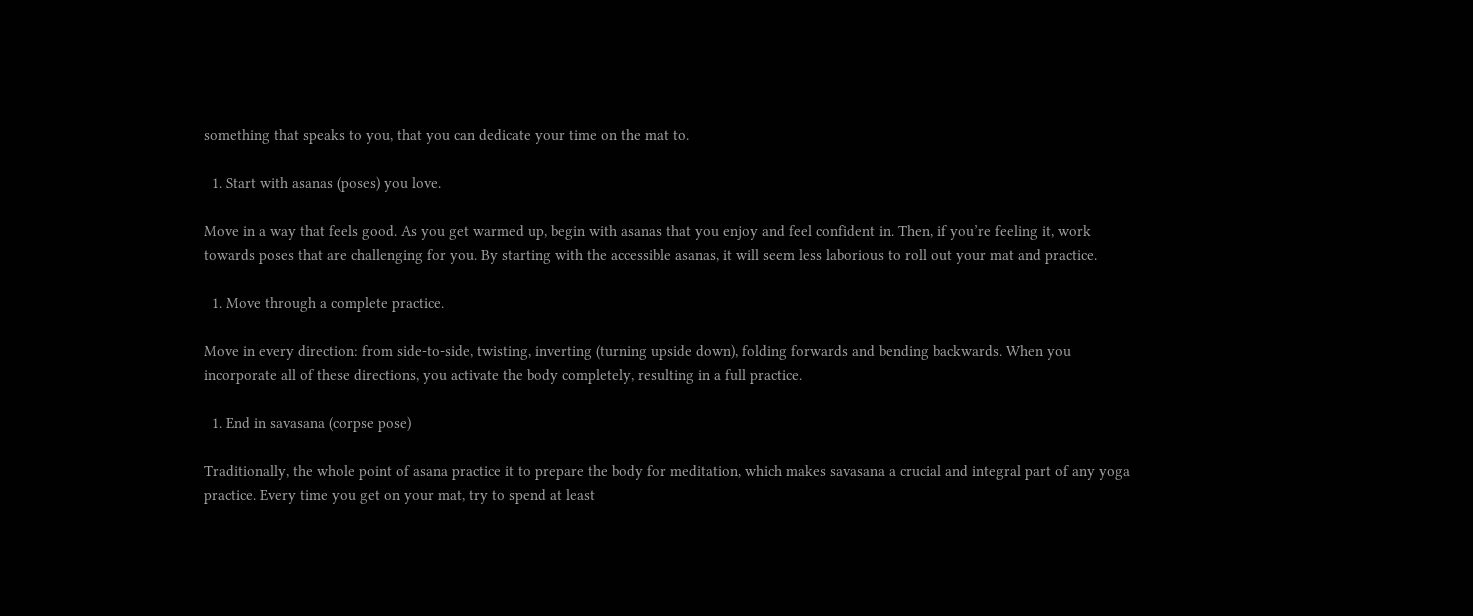something that speaks to you, that you can dedicate your time on the mat to.

  1. Start with asanas (poses) you love.

Move in a way that feels good. As you get warmed up, begin with asanas that you enjoy and feel confident in. Then, if you’re feeling it, work towards poses that are challenging for you. By starting with the accessible asanas, it will seem less laborious to roll out your mat and practice.

  1. Move through a complete practice.

Move in every direction: from side-to-side, twisting, inverting (turning upside down), folding forwards and bending backwards. When you incorporate all of these directions, you activate the body completely, resulting in a full practice.

  1. End in savasana (corpse pose)

Traditionally, the whole point of asana practice it to prepare the body for meditation, which makes savasana a crucial and integral part of any yoga practice. Every time you get on your mat, try to spend at least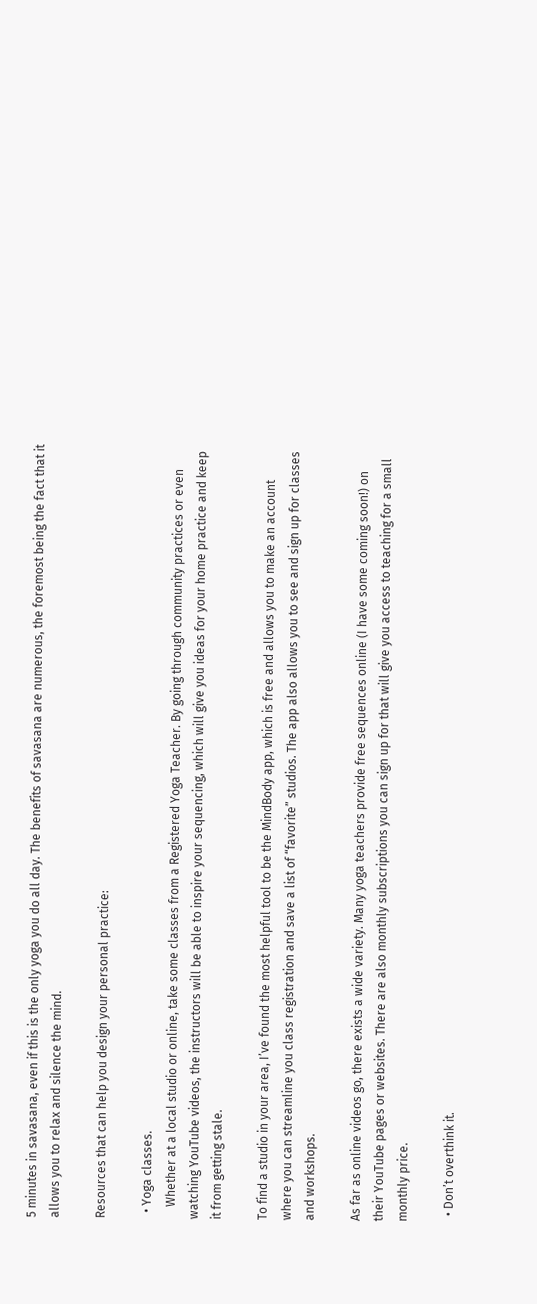5 minutes in savasana, even if this is the only yoga you do all day. The benefits of savasana are numerous, the foremost being the fact that it allows you to relax and silence the mind.

Resources that can help you design your personal practice:

  • Yoga classes.
    Whether at a local studio or online, take some classes from a Registered Yoga Teacher. By going through community practices or even watching YouTube videos, the instructors will be able to inspire your sequencing, which will give you ideas for your home practice and keep it from getting stale.

To find a studio in your area, I’ve found the most helpful tool to be the MindBody app, which is free and allows you to make an account where you can streamline you class registration and save a list of “favorite” studios. The app also allows you to see and sign up for classes and workshops.

As far as online videos go, there exists a wide variety. Many yoga teachers provide free sequences online (I have some coming soon!) on their YouTube pages or websites. There are also monthly subscriptions you can sign up for that will give you access to teaching for a small monthly price.

  • Don’t overthink it.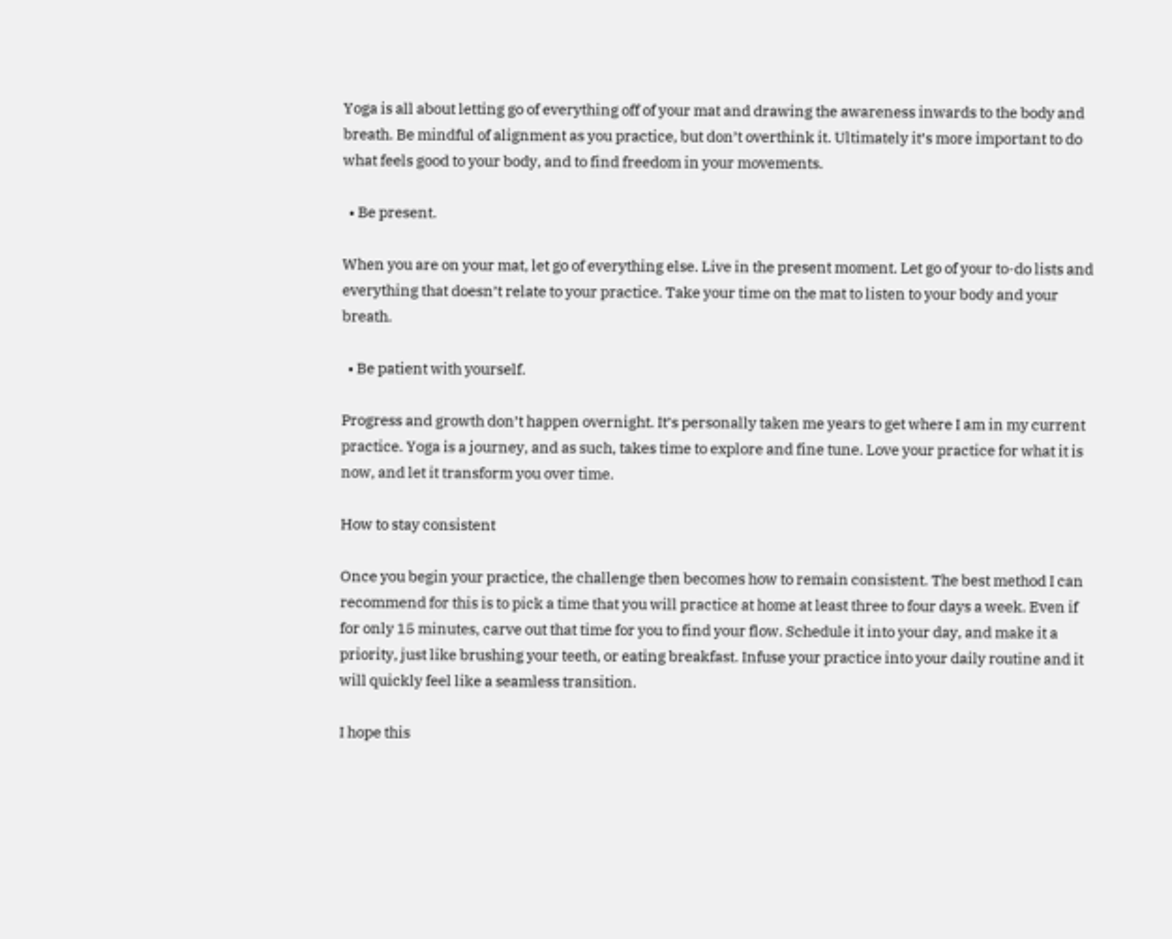Yoga is all about letting go of everything off of your mat and drawing the awareness inwards to the body and breath. Be mindful of alignment as you practice, but don’t overthink it. Ultimately it’s more important to do what feels good to your body, and to find freedom in your movements.

  • Be present.

When you are on your mat, let go of everything else. Live in the present moment. Let go of your to-do lists and everything that doesn’t relate to your practice. Take your time on the mat to listen to your body and your breath.

  • Be patient with yourself.

Progress and growth don’t happen overnight. It’s personally taken me years to get where I am in my current practice. Yoga is a journey, and as such, takes time to explore and fine tune. Love your practice for what it is now, and let it transform you over time.

How to stay consistent

Once you begin your practice, the challenge then becomes how to remain consistent. The best method I can recommend for this is to pick a time that you will practice at home at least three to four days a week. Even if for only 15 minutes, carve out that time for you to find your flow. Schedule it into your day, and make it a priority, just like brushing your teeth, or eating breakfast. Infuse your practice into your daily routine and it will quickly feel like a seamless transition.

I hope this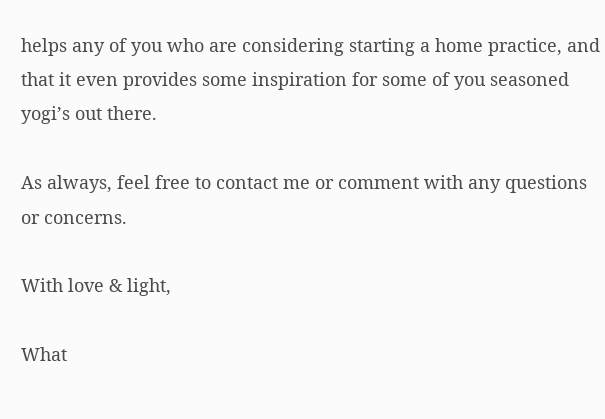helps any of you who are considering starting a home practice, and that it even provides some inspiration for some of you seasoned yogi’s out there.

As always, feel free to contact me or comment with any questions or concerns.

With love & light,

What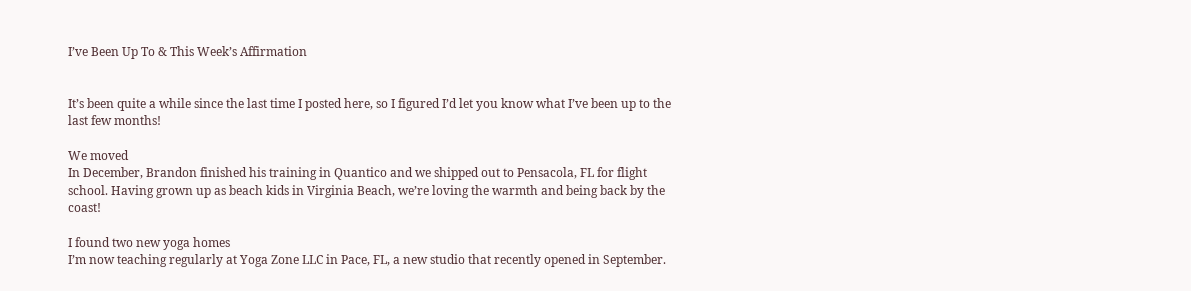I’ve Been Up To & This Week’s Affirmation


It’s been quite a while since the last time I posted here, so I figured I’d let you know what I’ve been up to the last few months!

We moved
In December, Brandon finished his training in Quantico and we shipped out to Pensacola, FL for flight school. Having grown up as beach kids in Virginia Beach, we’re loving the warmth and being back by the coast!

I found two new yoga homes
I’m now teaching regularly at Yoga Zone LLC in Pace, FL, a new studio that recently opened in September.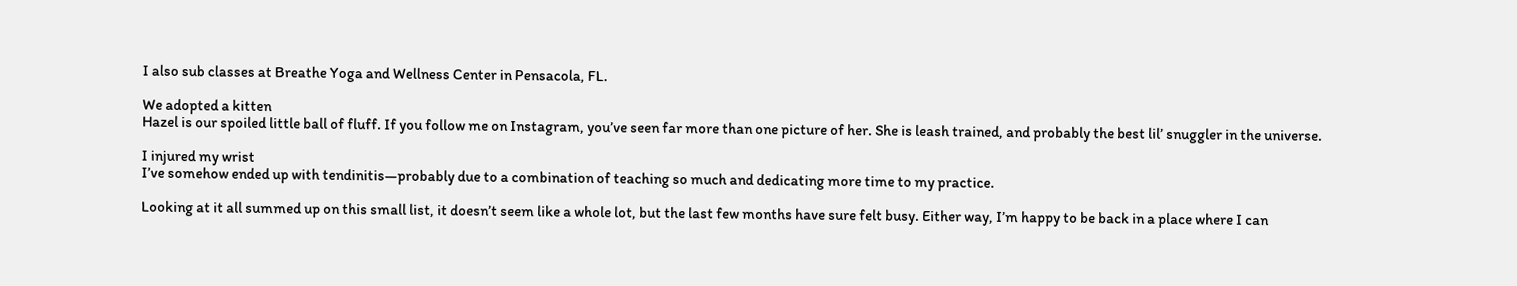I also sub classes at Breathe Yoga and Wellness Center in Pensacola, FL.

We adopted a kitten
Hazel is our spoiled little ball of fluff. If you follow me on Instagram, you’ve seen far more than one picture of her. She is leash trained, and probably the best lil’ snuggler in the universe.

I injured my wrist
I’ve somehow ended up with tendinitis—probably due to a combination of teaching so much and dedicating more time to my practice.

Looking at it all summed up on this small list, it doesn’t seem like a whole lot, but the last few months have sure felt busy. Either way, I’m happy to be back in a place where I can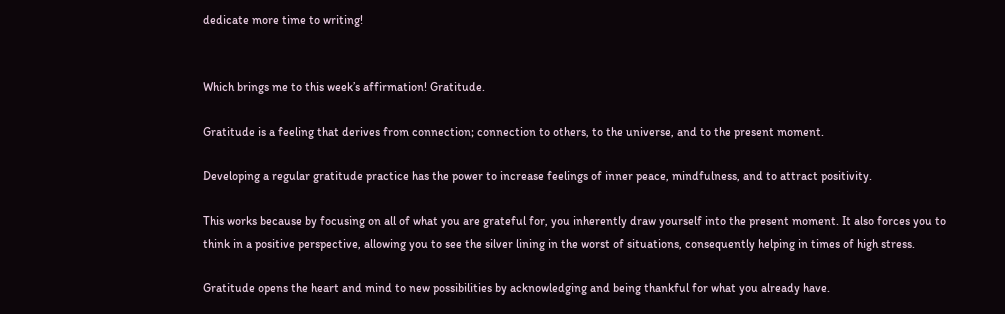dedicate more time to writing!


Which brings me to this week’s affirmation! Gratitude.

Gratitude is a feeling that derives from connection; connection to others, to the universe, and to the present moment.

Developing a regular gratitude practice has the power to increase feelings of inner peace, mindfulness, and to attract positivity.

This works because by focusing on all of what you are grateful for, you inherently draw yourself into the present moment. It also forces you to think in a positive perspective, allowing you to see the silver lining in the worst of situations, consequently helping in times of high stress.

Gratitude opens the heart and mind to new possibilities by acknowledging and being thankful for what you already have.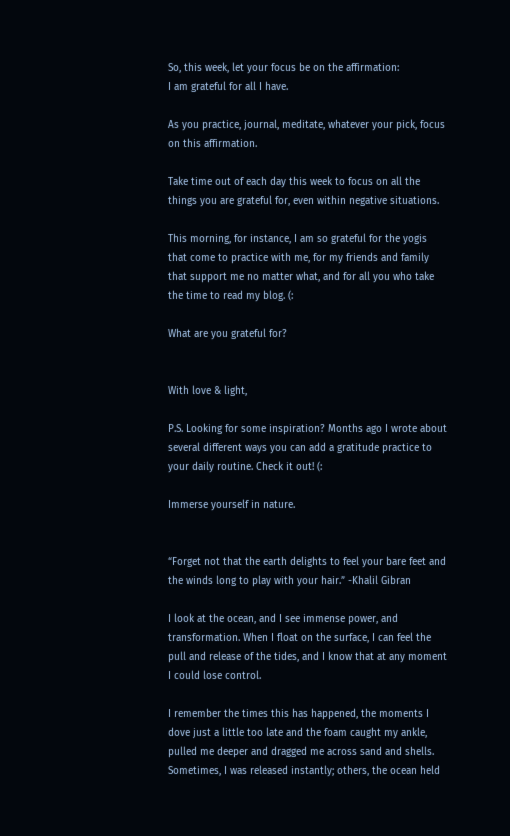So, this week, let your focus be on the affirmation:
I am grateful for all I have.

As you practice, journal, meditate, whatever your pick, focus on this affirmation.

Take time out of each day this week to focus on all the things you are grateful for, even within negative situations.

This morning, for instance, I am so grateful for the yogis that come to practice with me, for my friends and family that support me no matter what, and for all you who take the time to read my blog. (:

What are you grateful for?


With love & light,

P.S. Looking for some inspiration? Months ago I wrote about several different ways you can add a gratitude practice to your daily routine. Check it out! (:

Immerse yourself in nature.


“Forget not that the earth delights to feel your bare feet and the winds long to play with your hair.” -Khalil Gibran

I look at the ocean, and I see immense power, and transformation. When I float on the surface, I can feel the pull and release of the tides, and I know that at any moment I could lose control.

I remember the times this has happened, the moments I dove just a little too late and the foam caught my ankle, pulled me deeper and dragged me across sand and shells. Sometimes, I was released instantly; others, the ocean held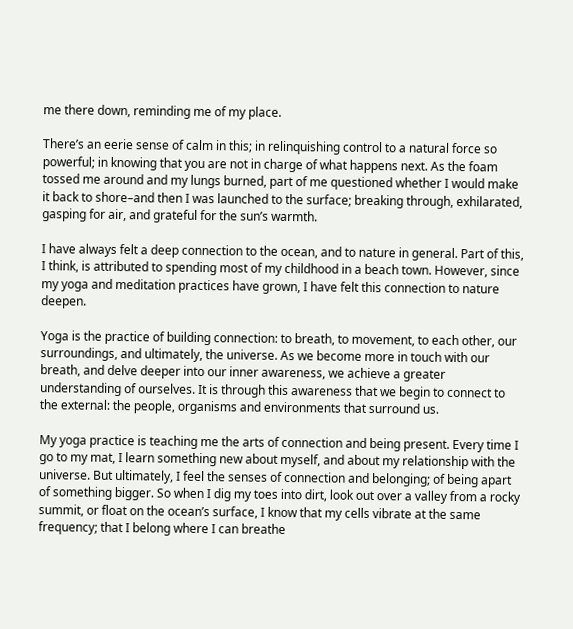me there down, reminding me of my place.

There’s an eerie sense of calm in this; in relinquishing control to a natural force so powerful; in knowing that you are not in charge of what happens next. As the foam tossed me around and my lungs burned, part of me questioned whether I would make it back to shore–and then I was launched to the surface; breaking through, exhilarated, gasping for air, and grateful for the sun’s warmth.

I have always felt a deep connection to the ocean, and to nature in general. Part of this, I think, is attributed to spending most of my childhood in a beach town. However, since my yoga and meditation practices have grown, I have felt this connection to nature deepen.

Yoga is the practice of building connection: to breath, to movement, to each other, our surroundings, and ultimately, the universe. As we become more in touch with our breath, and delve deeper into our inner awareness, we achieve a greater understanding of ourselves. It is through this awareness that we begin to connect to the external: the people, organisms and environments that surround us.

My yoga practice is teaching me the arts of connection and being present. Every time I go to my mat, I learn something new about myself, and about my relationship with the universe. But ultimately, I feel the senses of connection and belonging; of being apart of something bigger. So when I dig my toes into dirt, look out over a valley from a rocky summit, or float on the ocean’s surface, I know that my cells vibrate at the same frequency; that I belong where I can breathe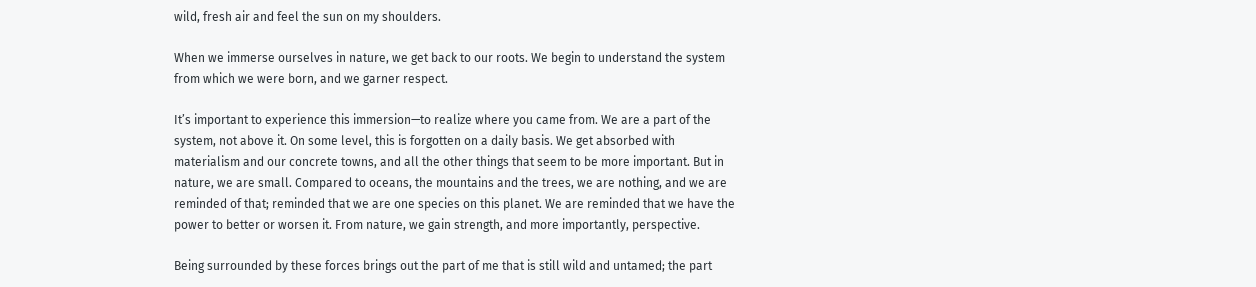wild, fresh air and feel the sun on my shoulders.

When we immerse ourselves in nature, we get back to our roots. We begin to understand the system from which we were born, and we garner respect.

It’s important to experience this immersion—to realize where you came from. We are a part of the system, not above it. On some level, this is forgotten on a daily basis. We get absorbed with materialism and our concrete towns, and all the other things that seem to be more important. But in nature, we are small. Compared to oceans, the mountains and the trees, we are nothing, and we are reminded of that; reminded that we are one species on this planet. We are reminded that we have the power to better or worsen it. From nature, we gain strength, and more importantly, perspective.

Being surrounded by these forces brings out the part of me that is still wild and untamed; the part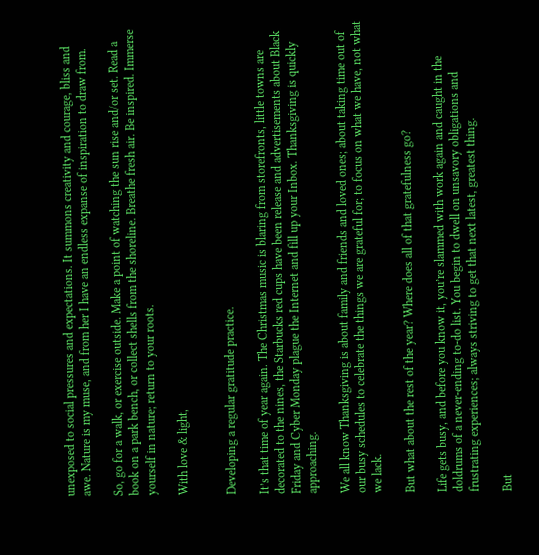unexposed to social pressures and expectations. It summons creativity and courage, bliss and awe. Nature is my muse, and from her I have an endless expanse of inspiration to draw from.

So, go for a walk, or exercise outside. Make a point of watching the sun rise and/or set. Read a book on a park bench, or collect shells from the shoreline. Breathe fresh air. Be inspired. Immerse yourself in nature; return to your roots.

With love & light,


Developing a regular gratitude practice.

It’s that time of year again. The Christmas music is blaring from storefronts, little towns are decorated to the nines, the Starbucks red cups have been release and advertisements about Black Friday and Cyber Monday plague the Internet and fill up your Inbox. Thanksgiving is quickly approaching.

We all know Thanksgiving is about family and friends and loved ones; about taking time out of our busy schedules to celebrate the things we are grateful for; to focus on what we have, not what we lack.

But what about the rest of the year? Where does all of that gratefulness go?

Life gets busy, and before you know it, you’re slammed with work again and caught in the doldrums of a never-ending to-do list. You begin to dwell on unsavory obligations and frustrating experiences; always striving to get that next latest, greatest thing.

But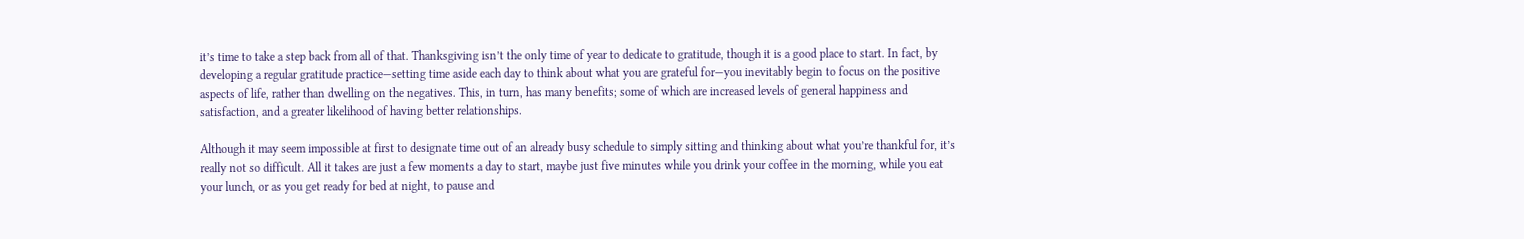it’s time to take a step back from all of that. Thanksgiving isn’t the only time of year to dedicate to gratitude, though it is a good place to start. In fact, by developing a regular gratitude practice—setting time aside each day to think about what you are grateful for—you inevitably begin to focus on the positive aspects of life, rather than dwelling on the negatives. This, in turn, has many benefits; some of which are increased levels of general happiness and satisfaction, and a greater likelihood of having better relationships.

Although it may seem impossible at first to designate time out of an already busy schedule to simply sitting and thinking about what you’re thankful for, it’s really not so difficult. All it takes are just a few moments a day to start, maybe just five minutes while you drink your coffee in the morning, while you eat your lunch, or as you get ready for bed at night, to pause and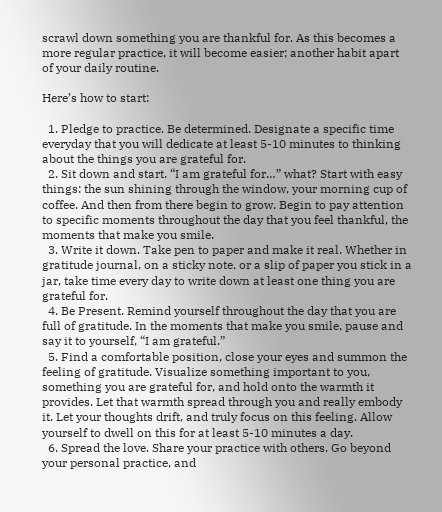scrawl down something you are thankful for. As this becomes a more regular practice, it will become easier; another habit apart of your daily routine.

Here’s how to start:

  1. Pledge to practice. Be determined. Designate a specific time everyday that you will dedicate at least 5-10 minutes to thinking about the things you are grateful for.
  2. Sit down and start. “I am grateful for…” what? Start with easy things: the sun shining through the window, your morning cup of coffee. And then from there begin to grow. Begin to pay attention to specific moments throughout the day that you feel thankful, the moments that make you smile.
  3. Write it down. Take pen to paper and make it real. Whether in gratitude journal, on a sticky note, or a slip of paper you stick in a jar, take time every day to write down at least one thing you are grateful for.
  4. Be Present. Remind yourself throughout the day that you are full of gratitude. In the moments that make you smile, pause and say it to yourself, “I am grateful.”
  5. Find a comfortable position, close your eyes and summon the feeling of gratitude. Visualize something important to you, something you are grateful for, and hold onto the warmth it provides. Let that warmth spread through you and really embody it. Let your thoughts drift, and truly focus on this feeling. Allow yourself to dwell on this for at least 5-10 minutes a day.
  6. Spread the love. Share your practice with others. Go beyond your personal practice, and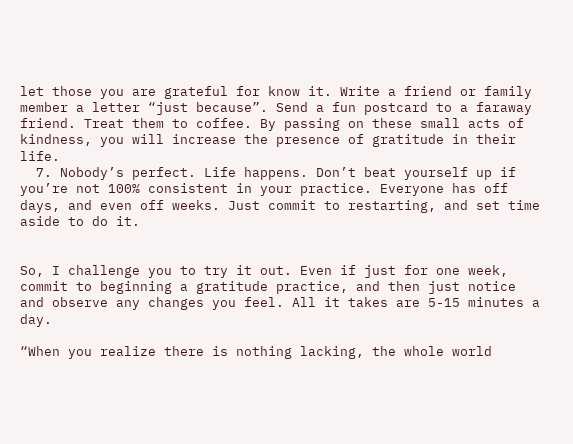let those you are grateful for know it. Write a friend or family member a letter “just because”. Send a fun postcard to a faraway friend. Treat them to coffee. By passing on these small acts of kindness, you will increase the presence of gratitude in their life.
  7. Nobody’s perfect. Life happens. Don’t beat yourself up if you’re not 100% consistent in your practice. Everyone has off days, and even off weeks. Just commit to restarting, and set time aside to do it.


So, I challenge you to try it out. Even if just for one week, commit to beginning a gratitude practice, and then just notice and observe any changes you feel. All it takes are 5-15 minutes a day.

“When you realize there is nothing lacking, the whole world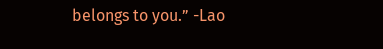belongs to you.” -Lao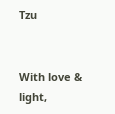Tzu


With love & light,